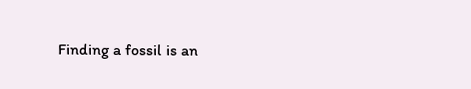Finding a fossil is an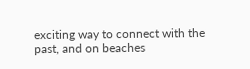exciting way to connect with the past, and on beaches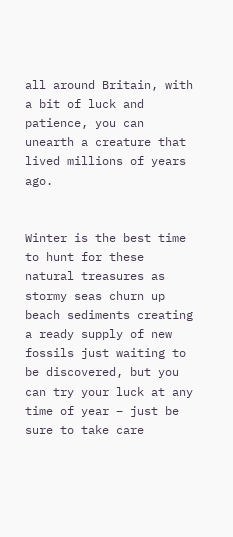all around Britain, with a bit of luck and patience, you can unearth a creature that lived millions of years ago.


Winter is the best time to hunt for these natural treasures as stormy seas churn up beach sediments creating a ready supply of new fossils just waiting to be discovered, but you can try your luck at any time of year – just be sure to take care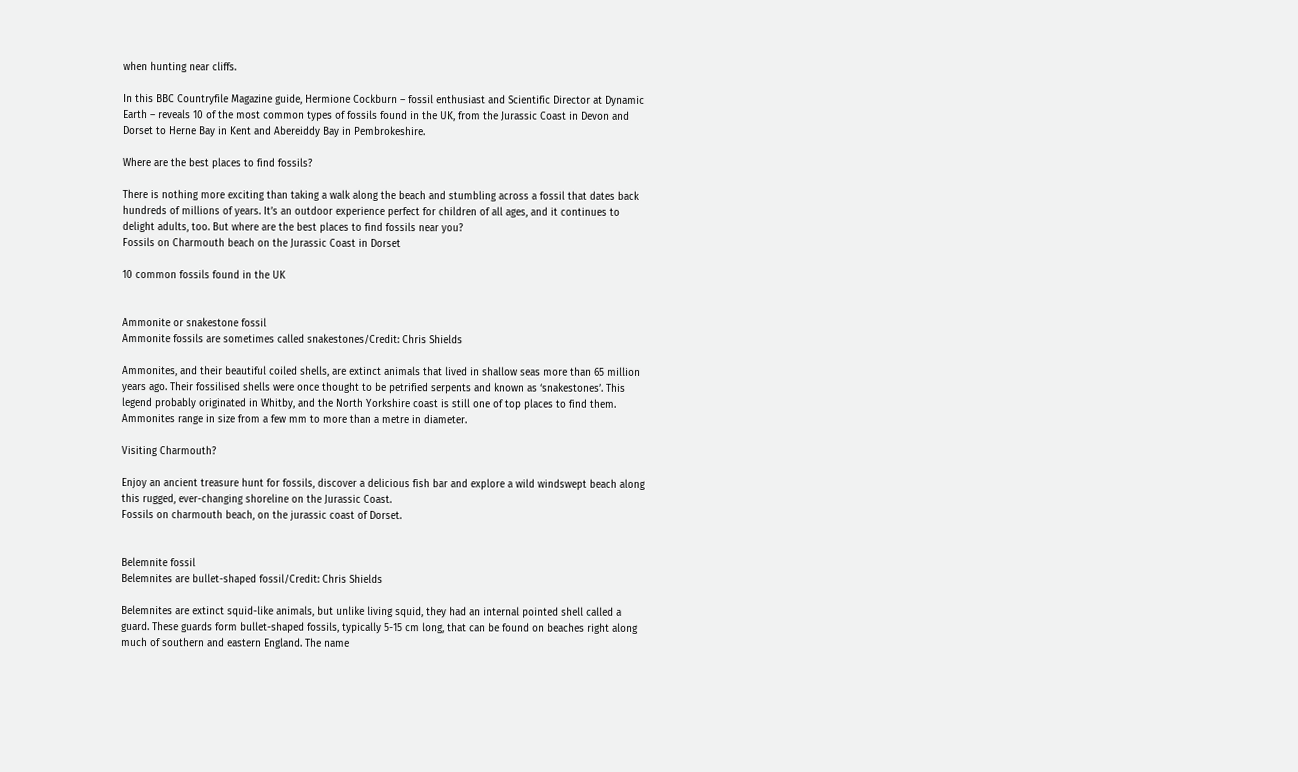when hunting near cliffs.

In this BBC Countryfile Magazine guide, Hermione Cockburn – fossil enthusiast and Scientific Director at Dynamic Earth – reveals 10 of the most common types of fossils found in the UK, from the Jurassic Coast in Devon and Dorset to Herne Bay in Kent and Abereiddy Bay in Pembrokeshire.

Where are the best places to find fossils?

There is nothing more exciting than taking a walk along the beach and stumbling across a fossil that dates back hundreds of millions of years. It’s an outdoor experience perfect for children of all ages, and it continues to delight adults, too. But where are the best places to find fossils near you?
Fossils on Charmouth beach on the Jurassic Coast in Dorset

10 common fossils found in the UK


Ammonite or snakestone fossil
Ammonite fossils are sometimes called snakestones/Credit: Chris Shields

Ammonites, and their beautiful coiled shells, are extinct animals that lived in shallow seas more than 65 million years ago. Their fossilised shells were once thought to be petrified serpents and known as ‘snakestones’. This legend probably originated in Whitby, and the North Yorkshire coast is still one of top places to find them. Ammonites range in size from a few mm to more than a metre in diameter.

Visiting Charmouth?

Enjoy an ancient treasure hunt for fossils, discover a delicious fish bar and explore a wild windswept beach along this rugged, ever-changing shoreline on the Jurassic Coast.
Fossils on charmouth beach, on the jurassic coast of Dorset.


Belemnite fossil
Belemnites are bullet-shaped fossil/Credit: Chris Shields

Belemnites are extinct squid-like animals, but unlike living squid, they had an internal pointed shell called a guard. These guards form bullet-shaped fossils, typically 5-15 cm long, that can be found on beaches right along much of southern and eastern England. The name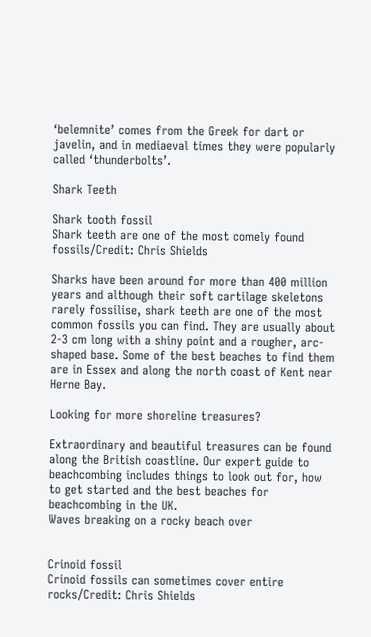‘belemnite’ comes from the Greek for dart or javelin, and in mediaeval times they were popularly called ‘thunderbolts’.

Shark Teeth

Shark tooth fossil
Shark teeth are one of the most comely found fossils/Credit: Chris Shields

Sharks have been around for more than 400 million years and although their soft cartilage skeletons rarely fossilise, shark teeth are one of the most common fossils you can find. They are usually about 2-3 cm long with a shiny point and a rougher, arc-shaped base. Some of the best beaches to find them are in Essex and along the north coast of Kent near Herne Bay.

Looking for more shoreline treasures?

Extraordinary and beautiful treasures can be found along the British coastline. Our expert guide to beachcombing includes things to look out for, how to get started and the best beaches for beachcombing in the UK.
Waves breaking on a rocky beach over


Crinoid fossil
Crinoid fossils can sometimes cover entire rocks/Credit: Chris Shields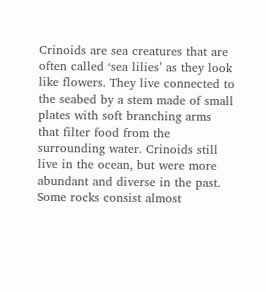Crinoids are sea creatures that are often called ‘sea lilies’ as they look like flowers. They live connected to the seabed by a stem made of small plates with soft branching arms that filter food from the surrounding water. Crinoids still live in the ocean, but were more abundant and diverse in the past. Some rocks consist almost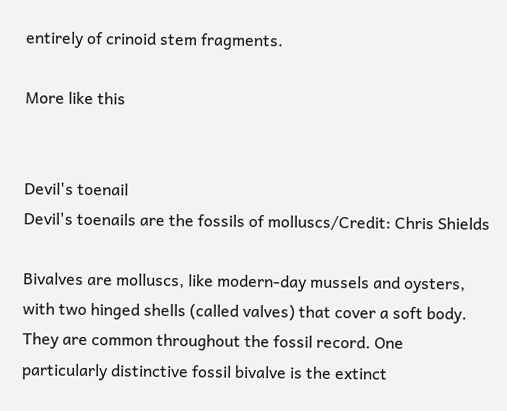entirely of crinoid stem fragments.

More like this


Devil's toenail
Devil's toenails are the fossils of molluscs/Credit: Chris Shields

Bivalves are molluscs, like modern-day mussels and oysters, with two hinged shells (called valves) that cover a soft body. They are common throughout the fossil record. One particularly distinctive fossil bivalve is the extinct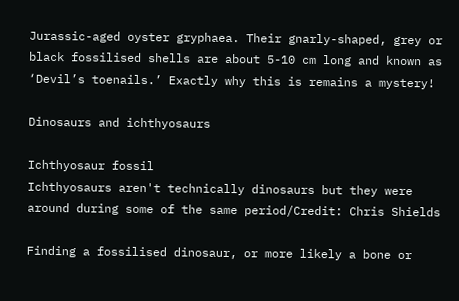Jurassic-aged oyster gryphaea. Their gnarly-shaped, grey or black fossilised shells are about 5-10 cm long and known as ‘Devil’s toenails.’ Exactly why this is remains a mystery!

Dinosaurs and ichthyosaurs

Ichthyosaur fossil
Ichthyosaurs aren't technically dinosaurs but they were around during some of the same period/Credit: Chris Shields

Finding a fossilised dinosaur, or more likely a bone or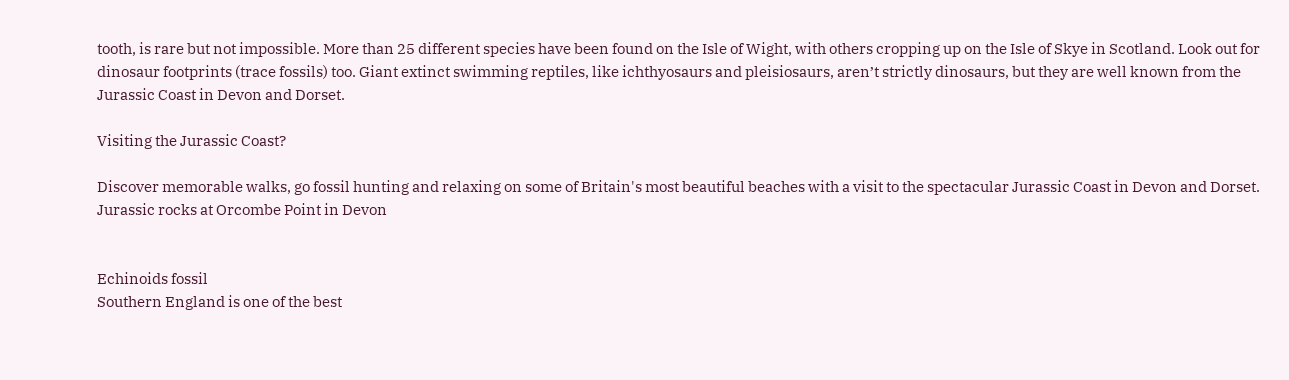tooth, is rare but not impossible. More than 25 different species have been found on the Isle of Wight, with others cropping up on the Isle of Skye in Scotland. Look out for dinosaur footprints (trace fossils) too. Giant extinct swimming reptiles, like ichthyosaurs and pleisiosaurs, aren’t strictly dinosaurs, but they are well known from the Jurassic Coast in Devon and Dorset.

Visiting the Jurassic Coast?

Discover memorable walks, go fossil hunting and relaxing on some of Britain's most beautiful beaches with a visit to the spectacular Jurassic Coast in Devon and Dorset.
Jurassic rocks at Orcombe Point in Devon


Echinoids fossil
Southern England is one of the best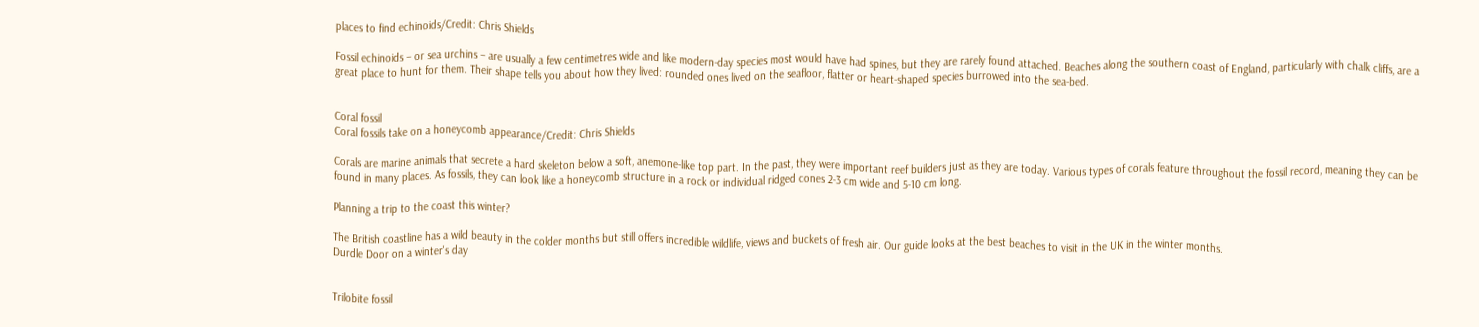places to find echinoids/Credit: Chris Shields

Fossil echinoids – or sea urchins – are usually a few centimetres wide and like modern-day species most would have had spines, but they are rarely found attached. Beaches along the southern coast of England, particularly with chalk cliffs, are a great place to hunt for them. Their shape tells you about how they lived: rounded ones lived on the seafloor, flatter or heart-shaped species burrowed into the sea-bed.


Coral fossil
Coral fossils take on a honeycomb appearance/Credit: Chris Shields

Corals are marine animals that secrete a hard skeleton below a soft, anemone-like top part. In the past, they were important reef builders just as they are today. Various types of corals feature throughout the fossil record, meaning they can be found in many places. As fossils, they can look like a honeycomb structure in a rock or individual ridged cones 2-3 cm wide and 5-10 cm long.

Planning a trip to the coast this winter?

The British coastline has a wild beauty in the colder months but still offers incredible wildlife, views and buckets of fresh air. Our guide looks at the best beaches to visit in the UK in the winter months.
Durdle Door on a winter's day


Trilobite fossil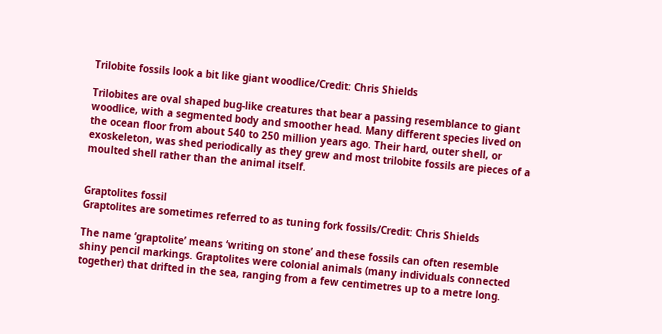Trilobite fossils look a bit like giant woodlice/Credit: Chris Shields

Trilobites are oval shaped bug-like creatures that bear a passing resemblance to giant woodlice, with a segmented body and smoother head. Many different species lived on the ocean floor from about 540 to 250 million years ago. Their hard, outer shell, or exoskeleton, was shed periodically as they grew and most trilobite fossils are pieces of a moulted shell rather than the animal itself.


Graptolites fossil
Graptolites are sometimes referred to as tuning fork fossils/Credit: Chris Shields

The name ‘graptolite’ means ‘writing on stone’ and these fossils can often resemble shiny pencil markings. Graptolites were colonial animals (many individuals connected together) that drifted in the sea, ranging from a few centimetres up to a metre long.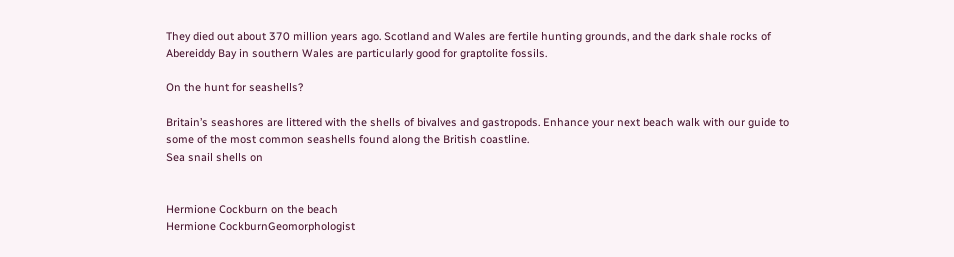They died out about 370 million years ago. Scotland and Wales are fertile hunting grounds, and the dark shale rocks of Abereiddy Bay in southern Wales are particularly good for graptolite fossils.

On the hunt for seashells?

Britain’s seashores are littered with the shells of bivalves and gastropods. Enhance your next beach walk with our guide to some of the most common seashells found along the British coastline.
Sea snail shells on


Hermione Cockburn on the beach
Hermione CockburnGeomorphologist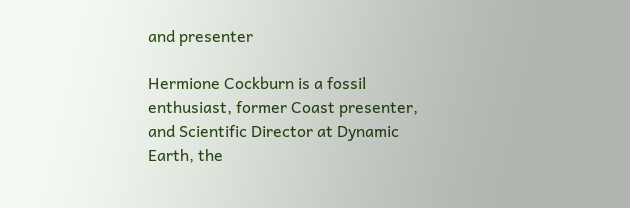and presenter

Hermione Cockburn is a fossil enthusiast, former Coast presenter, and Scientific Director at Dynamic Earth, the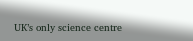UK’s only science centre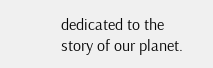dedicated to the story of our planet.